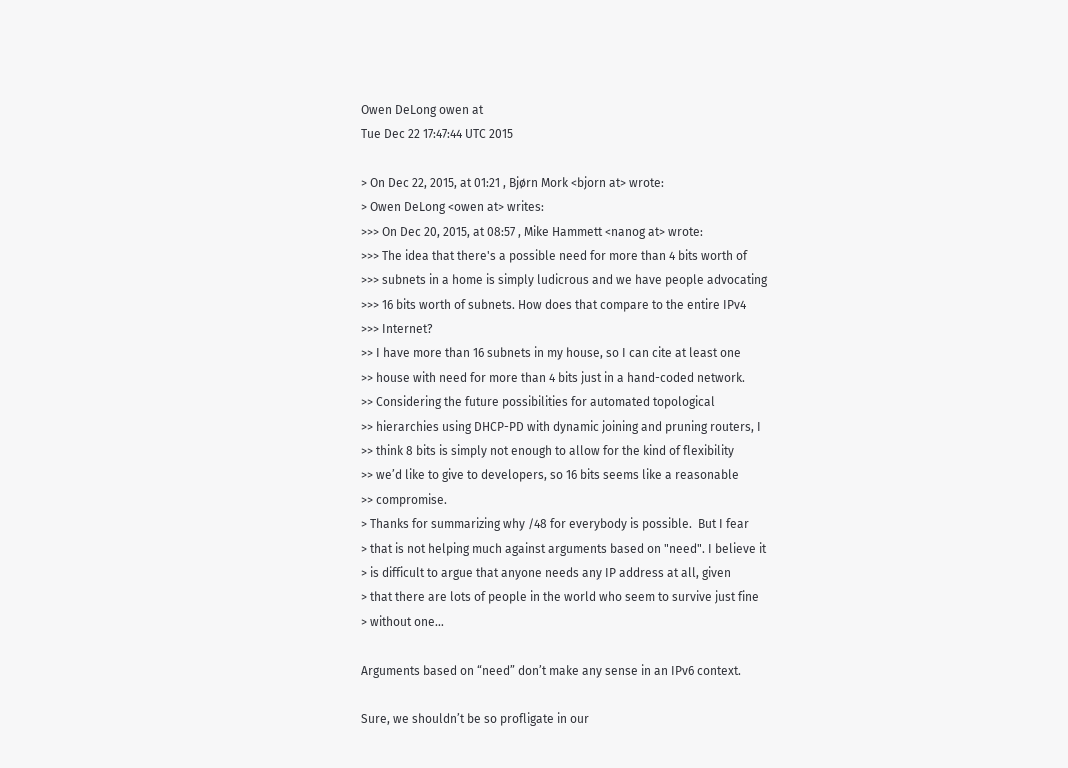Owen DeLong owen at
Tue Dec 22 17:47:44 UTC 2015

> On Dec 22, 2015, at 01:21 , Bjørn Mork <bjorn at> wrote:
> Owen DeLong <owen at> writes:
>>> On Dec 20, 2015, at 08:57 , Mike Hammett <nanog at> wrote:
>>> The idea that there's a possible need for more than 4 bits worth of
>>> subnets in a home is simply ludicrous and we have people advocating
>>> 16 bits worth of subnets. How does that compare to the entire IPv4
>>> Internet?
>> I have more than 16 subnets in my house, so I can cite at least one
>> house with need for more than 4 bits just in a hand-coded network.
>> Considering the future possibilities for automated topological
>> hierarchies using DHCP-PD with dynamic joining and pruning routers, I
>> think 8 bits is simply not enough to allow for the kind of flexibility
>> we’d like to give to developers, so 16 bits seems like a reasonable
>> compromise.
> Thanks for summarizing why /48 for everybody is possible.  But I fear
> that is not helping much against arguments based on "need". I believe it
> is difficult to argue that anyone needs any IP address at all, given
> that there are lots of people in the world who seem to survive just fine
> without one…

Arguments based on “need” don’t make any sense in an IPv6 context.

Sure, we shouldn’t be so profligate in our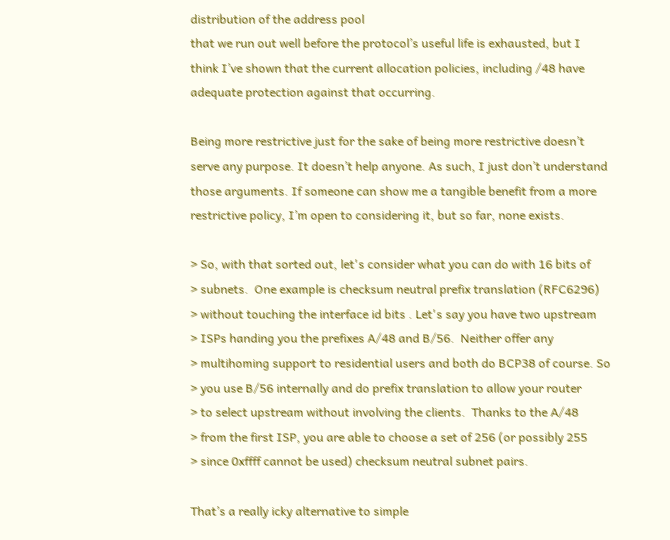distribution of the address pool
that we run out well before the protocol’s useful life is exhausted, but I
think I’ve shown that the current allocation policies, including /48 have
adequate protection against that occurring.

Being more restrictive just for the sake of being more restrictive doesn’t
serve any purpose. It doesn’t help anyone. As such, I just don’t understand
those arguments. If someone can show me a tangible benefit from a more
restrictive policy, I’m open to considering it, but so far, none exists.

> So, with that sorted out, let's consider what you can do with 16 bits of
> subnets.  One example is checksum neutral prefix translation (RFC6296)
> without touching the interface id bits . Let's say you have two upstream
> ISPs handing you the prefixes A/48 and B/56.  Neither offer any
> multihoming support to residential users and both do BCP38 of course. So
> you use B/56 internally and do prefix translation to allow your router
> to select upstream without involving the clients.  Thanks to the A/48
> from the first ISP, you are able to choose a set of 256 (or possibly 255
> since 0xffff cannot be used) checksum neutral subnet pairs.

That’s a really icky alternative to simple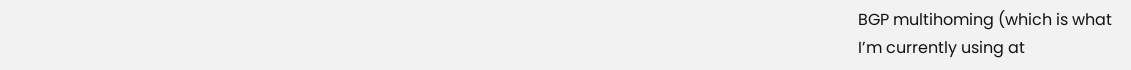BGP multihoming (which is what
I’m currently using at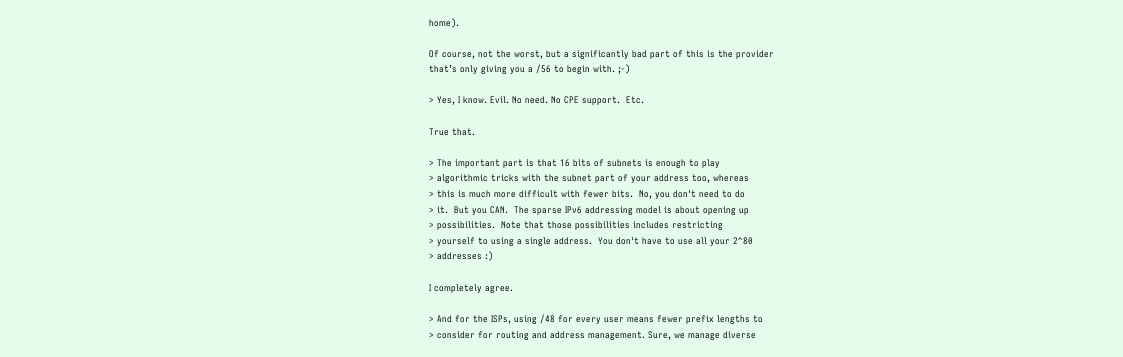home).

Of course, not the worst, but a significantly bad part of this is the provider
that’s only giving you a /56 to begin with. ;-)

> Yes, I know. Evil. No need. No CPE support.  Etc.

True that.

> The important part is that 16 bits of subnets is enough to play
> algorithmic tricks with the subnet part of your address too, whereas
> this is much more difficult with fewer bits.  No, you don't need to do
> it.  But you CAN.  The sparse IPv6 addressing model is about opening up
> possibilities.  Note that those possibilities includes restricting
> yourself to using a single address.  You don't have to use all your 2^80
> addresses :)

I completely agree.

> And for the ISPs, using /48 for every user means fewer prefix lengths to
> consider for routing and address management. Sure, we manage diverse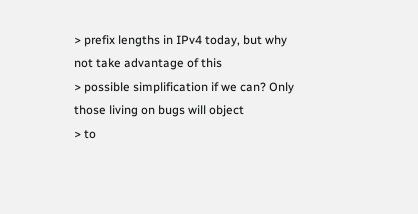> prefix lengths in IPv4 today, but why not take advantage of this
> possible simplification if we can? Only those living on bugs will object
> to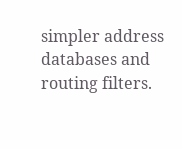simpler address databases and routing filters.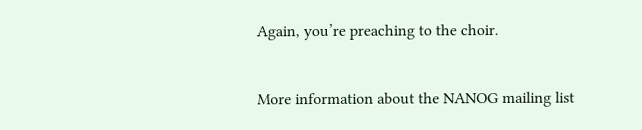Again, you’re preaching to the choir.


More information about the NANOG mailing list